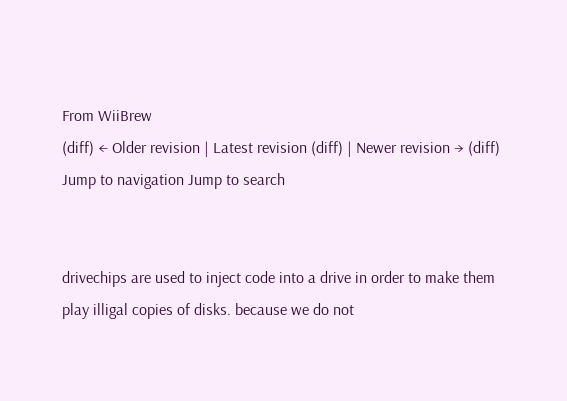From WiiBrew
(diff) ← Older revision | Latest revision (diff) | Newer revision → (diff)
Jump to navigation Jump to search


drivechips are used to inject code into a drive in order to make them play illigal copies of disks. because we do not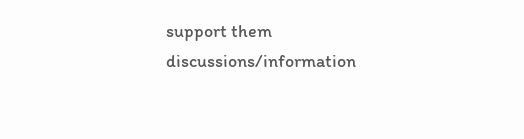support them discussions/information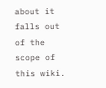about it falls out of the scope of this wiki.